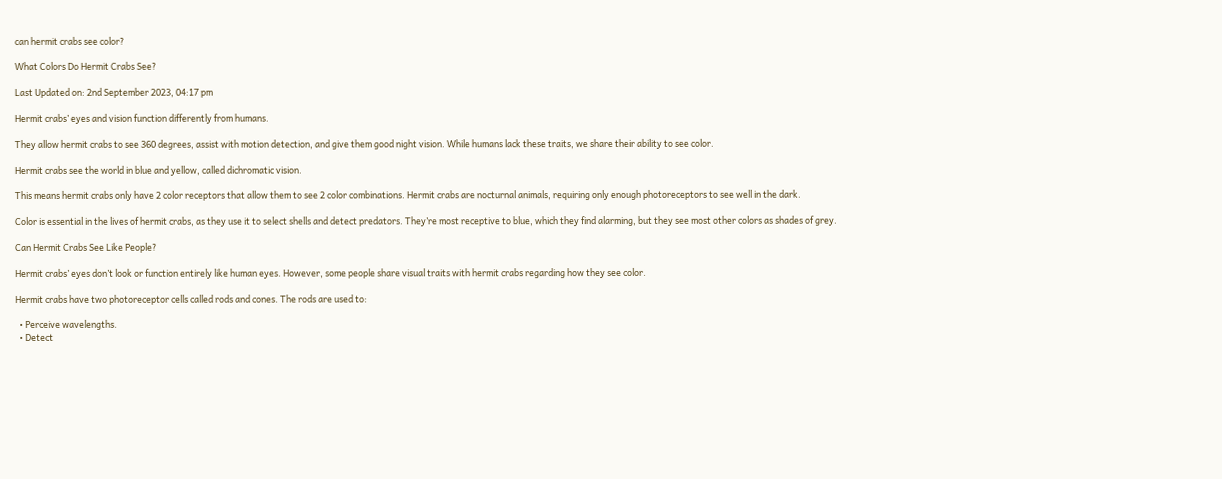can hermit crabs see color?

What Colors Do Hermit Crabs See?

Last Updated on: 2nd September 2023, 04:17 pm

Hermit crabs’ eyes and vision function differently from humans.

They allow hermit crabs to see 360 degrees, assist with motion detection, and give them good night vision. While humans lack these traits, we share their ability to see color.

Hermit crabs see the world in blue and yellow, called dichromatic vision.

This means hermit crabs only have 2 color receptors that allow them to see 2 color combinations. Hermit crabs are nocturnal animals, requiring only enough photoreceptors to see well in the dark.

Color is essential in the lives of hermit crabs, as they use it to select shells and detect predators. They’re most receptive to blue, which they find alarming, but they see most other colors as shades of grey.

Can Hermit Crabs See Like People?

Hermit crabs’ eyes don’t look or function entirely like human eyes. However, some people share visual traits with hermit crabs regarding how they see color.

Hermit crabs have two photoreceptor cells called rods and cones. The rods are used to:

  • Perceive wavelengths.
  • Detect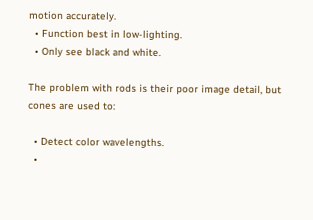motion accurately.
  • Function best in low-lighting.
  • Only see black and white.

The problem with rods is their poor image detail, but cones are used to:

  • Detect color wavelengths.
  •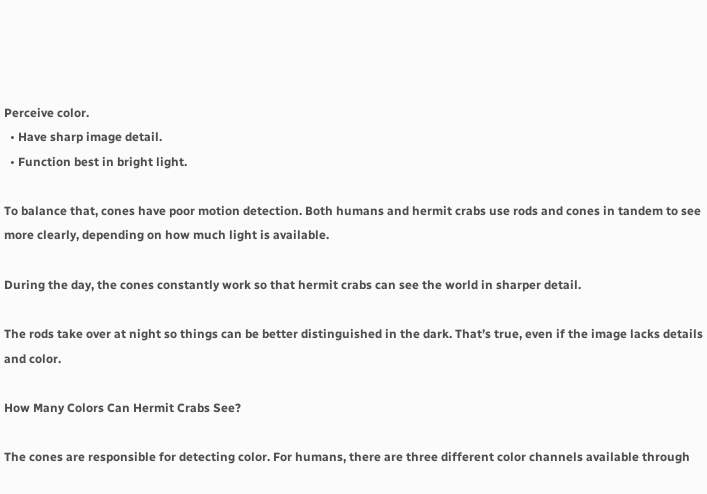Perceive color.
  • Have sharp image detail.
  • Function best in bright light.

To balance that, cones have poor motion detection. Both humans and hermit crabs use rods and cones in tandem to see more clearly, depending on how much light is available.

During the day, the cones constantly work so that hermit crabs can see the world in sharper detail.

The rods take over at night so things can be better distinguished in the dark. That’s true, even if the image lacks details and color.

How Many Colors Can Hermit Crabs See?

The cones are responsible for detecting color. For humans, there are three different color channels available through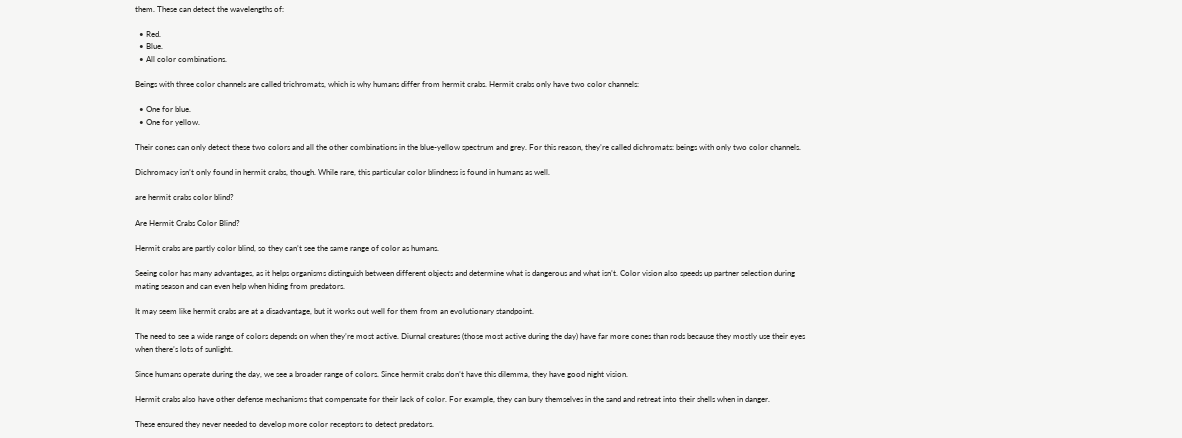them. These can detect the wavelengths of:

  • Red.
  • Blue.
  • All color combinations.

Beings with three color channels are called trichromats, which is why humans differ from hermit crabs. Hermit crabs only have two color channels:

  • One for blue.
  • One for yellow.

Their cones can only detect these two colors and all the other combinations in the blue-yellow spectrum and grey. For this reason, they’re called dichromats: beings with only two color channels.

Dichromacy isn’t only found in hermit crabs, though. While rare, this particular color blindness is found in humans as well.

are hermit crabs color blind?

Are Hermit Crabs Color Blind?

Hermit crabs are partly color blind, so they can’t see the same range of color as humans.

Seeing color has many advantages, as it helps organisms distinguish between different objects and determine what is dangerous and what isn’t. Color vision also speeds up partner selection during mating season and can even help when hiding from predators.

It may seem like hermit crabs are at a disadvantage, but it works out well for them from an evolutionary standpoint.

The need to see a wide range of colors depends on when they’re most active. Diurnal creatures (those most active during the day) have far more cones than rods because they mostly use their eyes when there’s lots of sunlight.

Since humans operate during the day, we see a broader range of colors. Since hermit crabs don’t have this dilemma, they have good night vision.

Hermit crabs also have other defense mechanisms that compensate for their lack of color. For example, they can bury themselves in the sand and retreat into their shells when in danger.

These ensured they never needed to develop more color receptors to detect predators.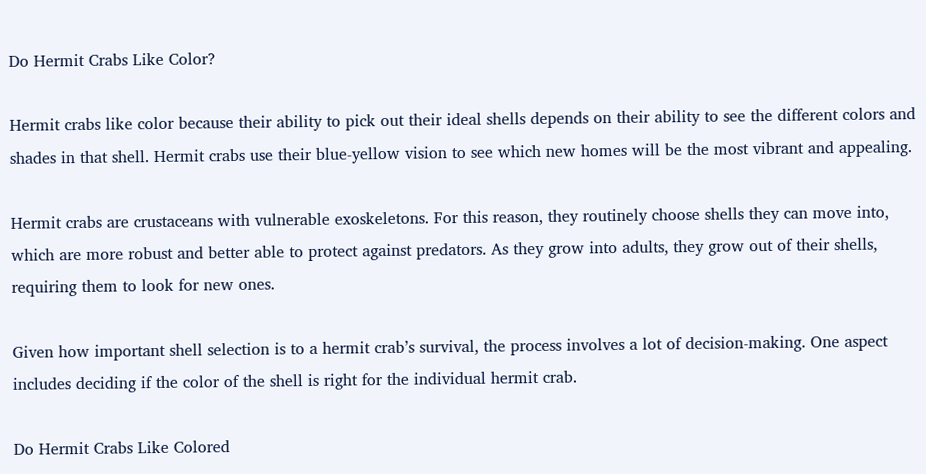Do Hermit Crabs Like Color?

Hermit crabs like color because their ability to pick out their ideal shells depends on their ability to see the different colors and shades in that shell. Hermit crabs use their blue-yellow vision to see which new homes will be the most vibrant and appealing.

Hermit crabs are crustaceans with vulnerable exoskeletons. For this reason, they routinely choose shells they can move into, which are more robust and better able to protect against predators. As they grow into adults, they grow out of their shells, requiring them to look for new ones.

Given how important shell selection is to a hermit crab’s survival, the process involves a lot of decision-making. One aspect includes deciding if the color of the shell is right for the individual hermit crab.

Do Hermit Crabs Like Colored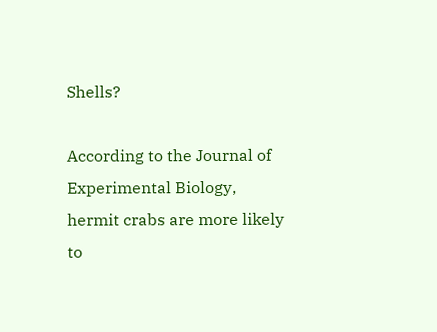Shells?

According to the Journal of Experimental Biology, hermit crabs are more likely to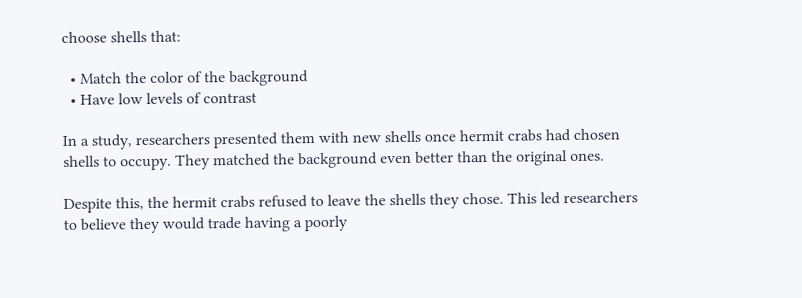choose shells that:

  • Match the color of the background
  • Have low levels of contrast

In a study, researchers presented them with new shells once hermit crabs had chosen shells to occupy. They matched the background even better than the original ones.

Despite this, the hermit crabs refused to leave the shells they chose. This led researchers to believe they would trade having a poorly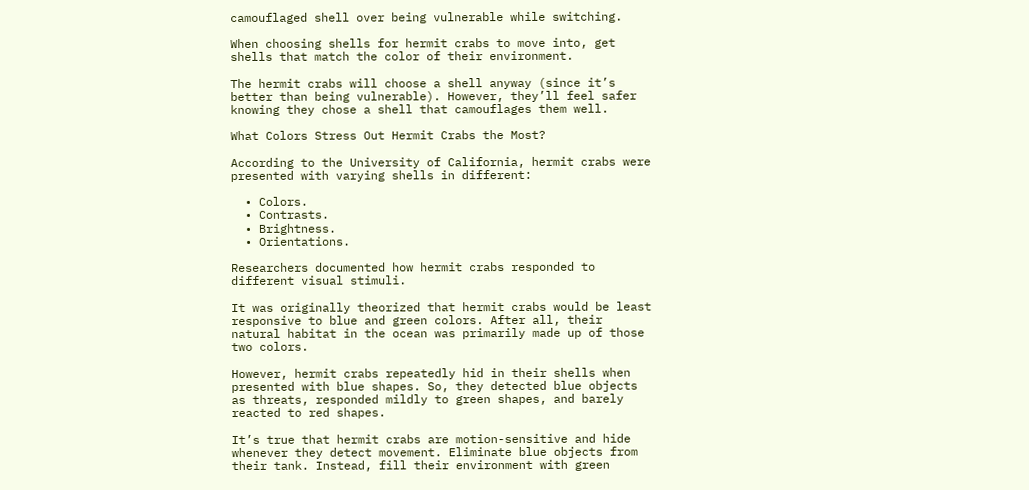camouflaged shell over being vulnerable while switching.

When choosing shells for hermit crabs to move into, get shells that match the color of their environment.

The hermit crabs will choose a shell anyway (since it’s better than being vulnerable). However, they’ll feel safer knowing they chose a shell that camouflages them well.

What Colors Stress Out Hermit Crabs the Most?

According to the University of California, hermit crabs were presented with varying shells in different:

  • Colors.
  • Contrasts.
  • Brightness.
  • Orientations.

Researchers documented how hermit crabs responded to different visual stimuli.

It was originally theorized that hermit crabs would be least responsive to blue and green colors. After all, their natural habitat in the ocean was primarily made up of those two colors.

However, hermit crabs repeatedly hid in their shells when presented with blue shapes. So, they detected blue objects as threats, responded mildly to green shapes, and barely reacted to red shapes.

It’s true that hermit crabs are motion-sensitive and hide whenever they detect movement. Eliminate blue objects from their tank. Instead, fill their environment with green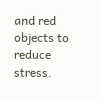and red objects to reduce stress.